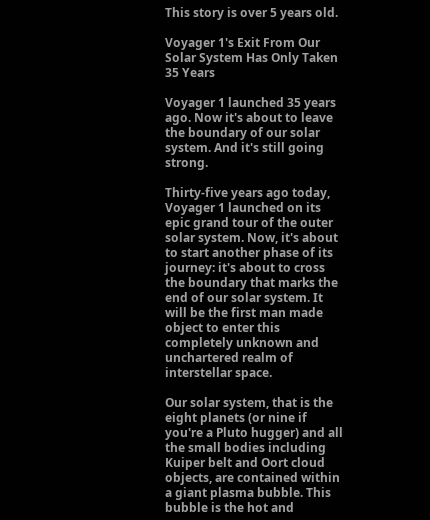This story is over 5 years old.

Voyager 1's Exit From Our Solar System Has Only Taken 35 Years

Voyager 1 launched 35 years ago. Now it's about to leave the boundary of our solar system. And it's still going strong.

Thirty-five years ago today, Voyager 1 launched on its epic grand tour of the outer solar system. Now, it's about to start another phase of its journey: it's about to cross the boundary that marks the end of our solar system. It will be the first man made object to enter this completely unknown and unchartered realm of interstellar space.

Our solar system, that is the eight planets (or nine if you're a Pluto hugger) and all the small bodies including Kuiper belt and Oort cloud objects, are contained within a giant plasma bubble. This bubble is the hot and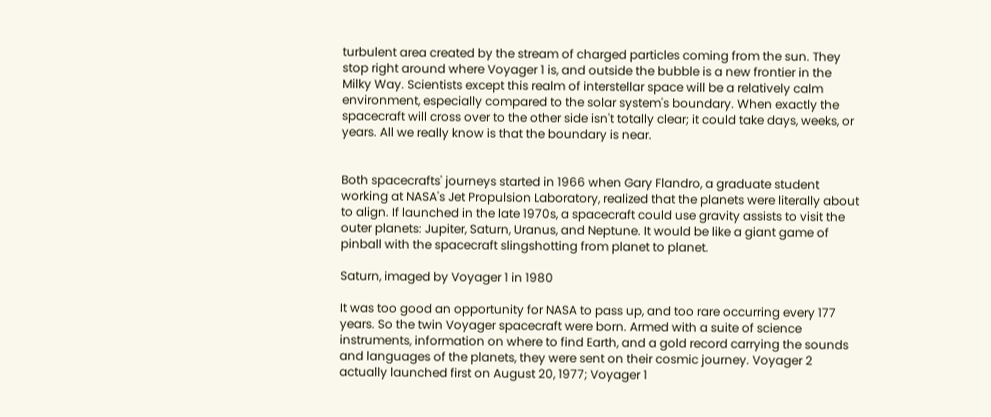turbulent area created by the stream of charged particles coming from the sun. They stop right around where Voyager 1 is, and outside the bubble is a new frontier in the Milky Way. Scientists except this realm of interstellar space will be a relatively calm environment, especially compared to the solar system's boundary. When exactly the spacecraft will cross over to the other side isn't totally clear; it could take days, weeks, or years. All we really know is that the boundary is near.


Both spacecrafts' journeys started in 1966 when Gary Flandro, a graduate student working at NASA's Jet Propulsion Laboratory, realized that the planets were literally about to align. If launched in the late 1970s, a spacecraft could use gravity assists to visit the outer planets: Jupiter, Saturn, Uranus, and Neptune. It would be like a giant game of pinball with the spacecraft slingshotting from planet to planet.

Saturn, imaged by Voyager 1 in 1980

It was too good an opportunity for NASA to pass up, and too rare occurring every 177 years. So the twin Voyager spacecraft were born. Armed with a suite of science instruments, information on where to find Earth, and a gold record carrying the sounds and languages of the planets, they were sent on their cosmic journey. Voyager 2 actually launched first on August 20, 1977; Voyager 1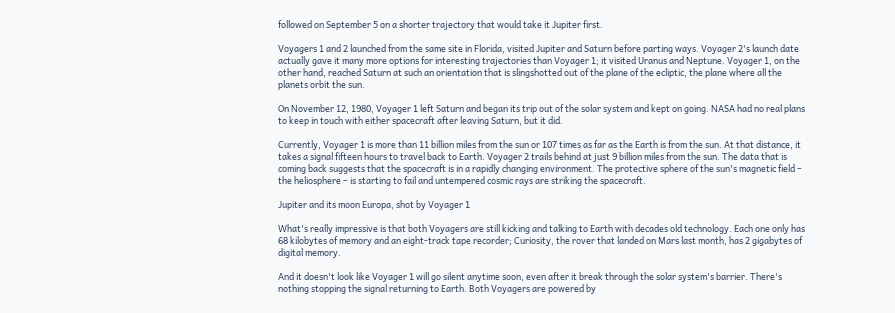followed on September 5 on a shorter trajectory that would take it Jupiter first.

Voyagers 1 and 2 launched from the same site in Florida, visited Jupiter and Saturn before parting ways. Voyager 2's launch date actually gave it many more options for interesting trajectories than Voyager 1; it visited Uranus and Neptune. Voyager 1, on the other hand, reached Saturn at such an orientation that is slingshotted out of the plane of the ecliptic, the plane where all the planets orbit the sun.

On November 12, 1980, Voyager 1 left Saturn and began its trip out of the solar system and kept on going. NASA had no real plans to keep in touch with either spacecraft after leaving Saturn, but it did.

Currently, Voyager 1 is more than 11 billion miles from the sun or 107 times as far as the Earth is from the sun. At that distance, it takes a signal fifteen hours to travel back to Earth. Voyager 2 trails behind at just 9 billion miles from the sun. The data that is coming back suggests that the spacecraft is in a rapidly changing environment. The protective sphere of the sun's magnetic field – the heliosphere – is starting to fail and untempered cosmic rays are striking the spacecraft.

Jupiter and its moon Europa, shot by Voyager 1

What's really impressive is that both Voyagers are still kicking and talking to Earth with decades old technology. Each one only has 68 kilobytes of memory and an eight-track tape recorder; Curiosity, the rover that landed on Mars last month, has 2 gigabytes of digital memory.

And it doesn't look like Voyager 1 will go silent anytime soon, even after it break through the solar system's barrier. There's nothing stopping the signal returning to Earth. Both Voyagers are powered by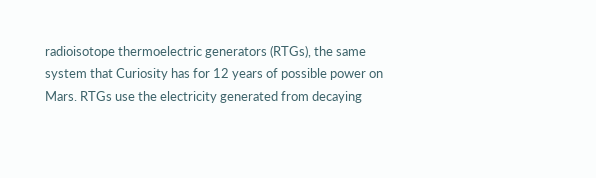radioisotope thermoelectric generators (RTGs), the same system that Curiosity has for 12 years of possible power on Mars. RTGs use the electricity generated from decaying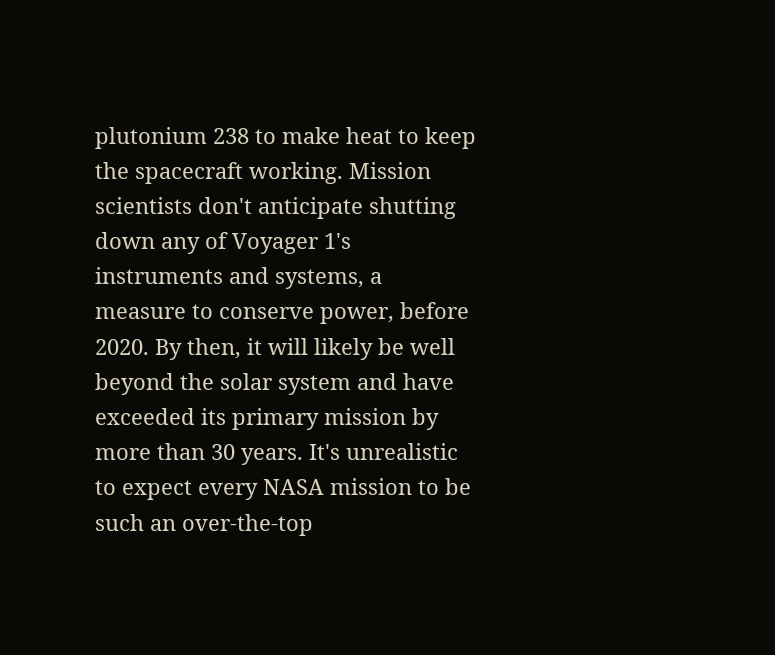plutonium 238 to make heat to keep the spacecraft working. Mission scientists don't anticipate shutting down any of Voyager 1's instruments and systems, a measure to conserve power, before 2020. By then, it will likely be well beyond the solar system and have exceeded its primary mission by more than 30 years. It's unrealistic to expect every NASA mission to be such an over-the-top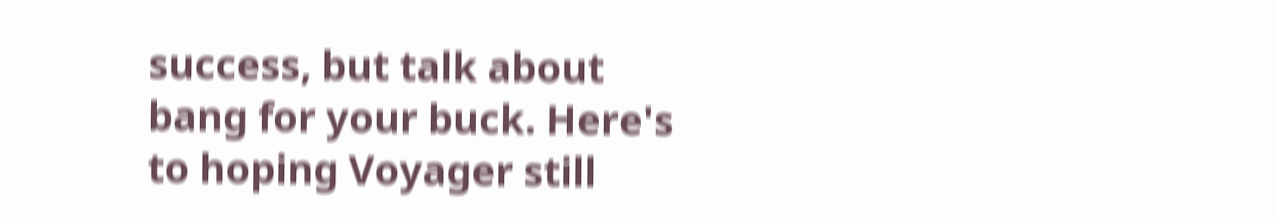success, but talk about bang for your buck. Here's to hoping Voyager still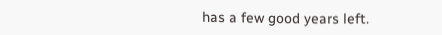has a few good years left.